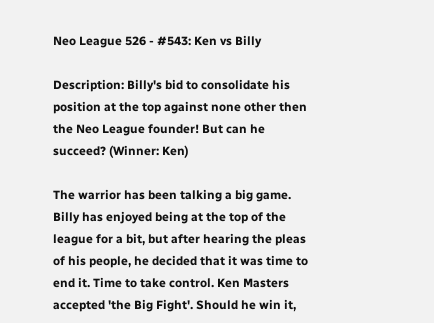Neo League 526 - #543: Ken vs Billy

Description: Billy's bid to consolidate his position at the top against none other then the Neo League founder! But can he succeed? (Winner: Ken)

The warrior has been talking a big game. Billy has enjoyed being at the top of the league for a bit, but after hearing the pleas of his people, he decided that it was time to end it. Time to take control. Ken Masters accepted 'the Big Fight'. Should he win it,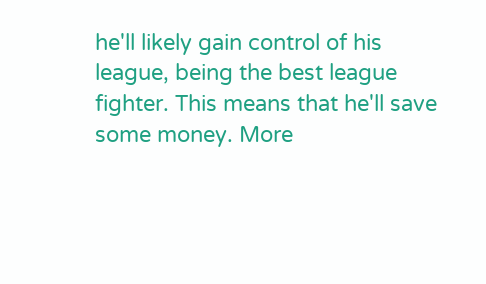he'll likely gain control of his league, being the best league fighter. This means that he'll save some money. More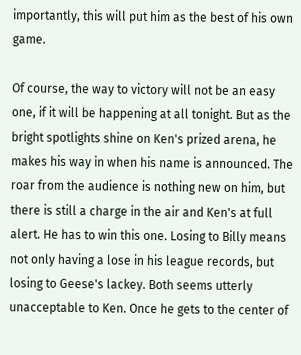importantly, this will put him as the best of his own game.

Of course, the way to victory will not be an easy one, if it will be happening at all tonight. But as the bright spotlights shine on Ken's prized arena, he makes his way in when his name is announced. The roar from the audience is nothing new on him, but there is still a charge in the air and Ken's at full alert. He has to win this one. Losing to Billy means not only having a lose in his league records, but losing to Geese's lackey. Both seems utterly unacceptable to Ken. Once he gets to the center of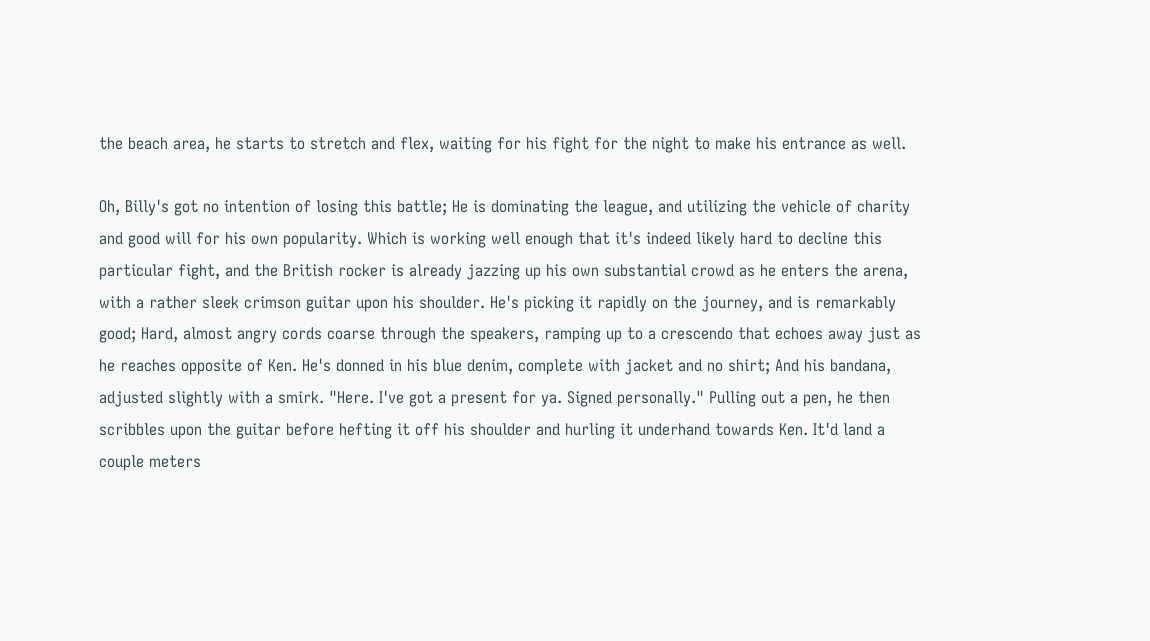the beach area, he starts to stretch and flex, waiting for his fight for the night to make his entrance as well.

Oh, Billy's got no intention of losing this battle; He is dominating the league, and utilizing the vehicle of charity and good will for his own popularity. Which is working well enough that it's indeed likely hard to decline this particular fight, and the British rocker is already jazzing up his own substantial crowd as he enters the arena, with a rather sleek crimson guitar upon his shoulder. He's picking it rapidly on the journey, and is remarkably good; Hard, almost angry cords coarse through the speakers, ramping up to a crescendo that echoes away just as he reaches opposite of Ken. He's donned in his blue denim, complete with jacket and no shirt; And his bandana, adjusted slightly with a smirk. "Here. I've got a present for ya. Signed personally." Pulling out a pen, he then scribbles upon the guitar before hefting it off his shoulder and hurling it underhand towards Ken. It'd land a couple meters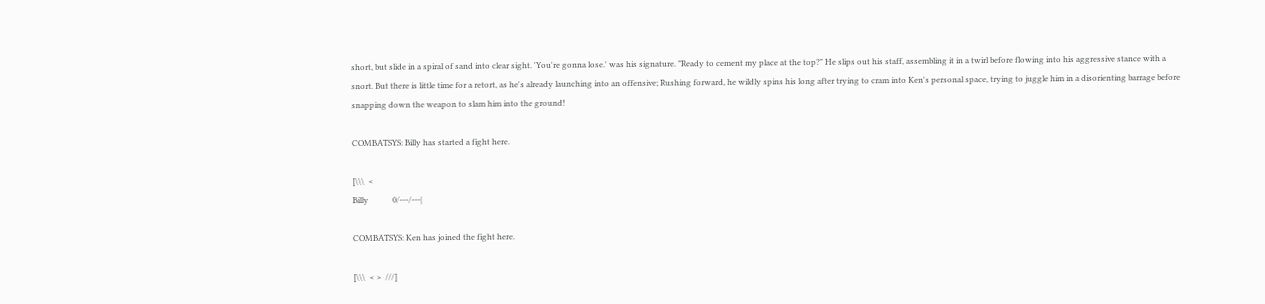short, but slide in a spiral of sand into clear sight. 'You're gonna lose.' was his signature. "Ready to cement my place at the top?" He slips out his staff, assembling it in a twirl before flowing into his aggressive stance with a snort. But there is little time for a retort, as he's already launching into an offensive; Rushing forward, he wildly spins his long after trying to cram into Ken's personal space, trying to juggle him in a disorienting barrage before snapping down the weapon to slam him into the ground!

COMBATSYS: Billy has started a fight here.

[\\\  <
Billy            0/---/---|

COMBATSYS: Ken has joined the fight here.

[\\\  < >  ///]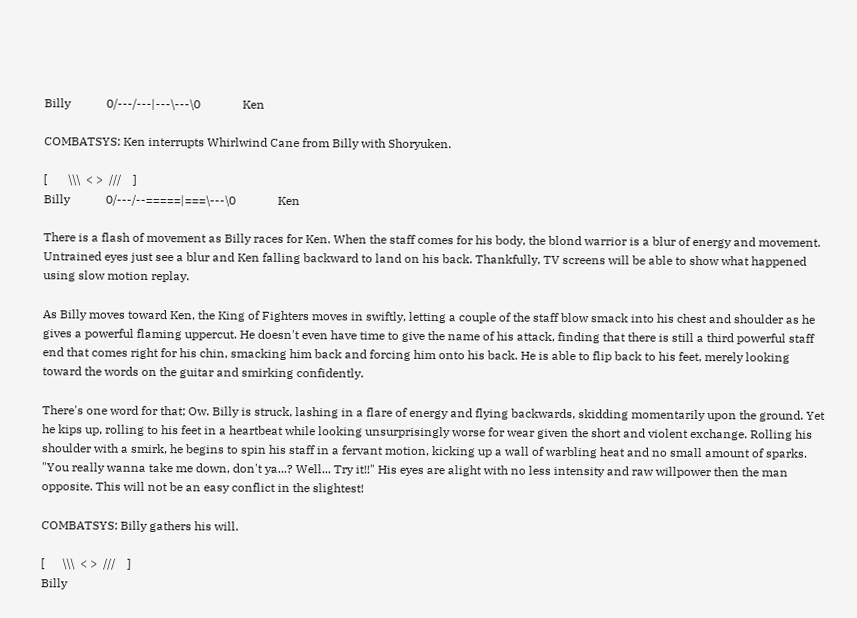Billy            0/---/---|---\---\0              Ken

COMBATSYS: Ken interrupts Whirlwind Cane from Billy with Shoryuken.

[       \\\  < >  ///    ]
Billy            0/---/--=====|===\---\0              Ken

There is a flash of movement as Billy races for Ken. When the staff comes for his body, the blond warrior is a blur of energy and movement. Untrained eyes just see a blur and Ken falling backward to land on his back. Thankfully, TV screens will be able to show what happened using slow motion replay.

As Billy moves toward Ken, the King of Fighters moves in swiftly, letting a couple of the staff blow smack into his chest and shoulder as he gives a powerful flaming uppercut. He doesn't even have time to give the name of his attack, finding that there is still a third powerful staff end that comes right for his chin, smacking him back and forcing him onto his back. He is able to flip back to his feet, merely looking toward the words on the guitar and smirking confidently.

There's one word for that; Ow. Billy is struck, lashing in a flare of energy and flying backwards, skidding momentarily upon the ground. Yet he kips up, rolling to his feet in a heartbeat while looking unsurprisingly worse for wear given the short and violent exchange. Rolling his shoulder with a smirk, he begins to spin his staff in a fervant motion, kicking up a wall of warbling heat and no small amount of sparks. "You really wanna take me down, don't ya...? Well... Try it!!" His eyes are alight with no less intensity and raw willpower then the man opposite. This will not be an easy conflict in the slightest!

COMBATSYS: Billy gathers his will.

[      \\\  < >  ///    ]
Billy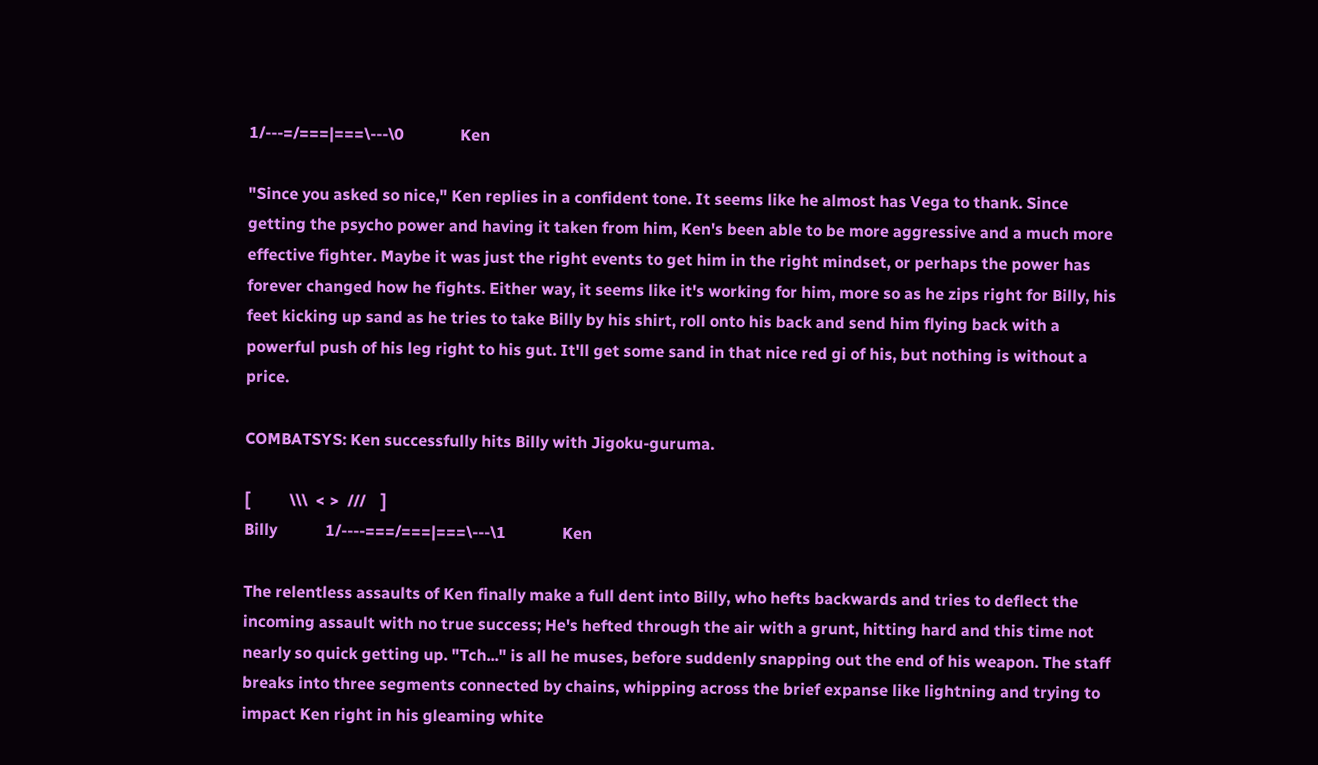1/---=/===|===\---\0              Ken

"Since you asked so nice," Ken replies in a confident tone. It seems like he almost has Vega to thank. Since getting the psycho power and having it taken from him, Ken's been able to be more aggressive and a much more effective fighter. Maybe it was just the right events to get him in the right mindset, or perhaps the power has forever changed how he fights. Either way, it seems like it's working for him, more so as he zips right for Billy, his feet kicking up sand as he tries to take Billy by his shirt, roll onto his back and send him flying back with a powerful push of his leg right to his gut. It'll get some sand in that nice red gi of his, but nothing is without a price.

COMBATSYS: Ken successfully hits Billy with Jigoku-guruma.

[          \\\  < >  ///    ]
Billy            1/----===/===|===\---\1              Ken

The relentless assaults of Ken finally make a full dent into Billy, who hefts backwards and tries to deflect the incoming assault with no true success; He's hefted through the air with a grunt, hitting hard and this time not nearly so quick getting up. "Tch..." is all he muses, before suddenly snapping out the end of his weapon. The staff breaks into three segments connected by chains, whipping across the brief expanse like lightning and trying to impact Ken right in his gleaming white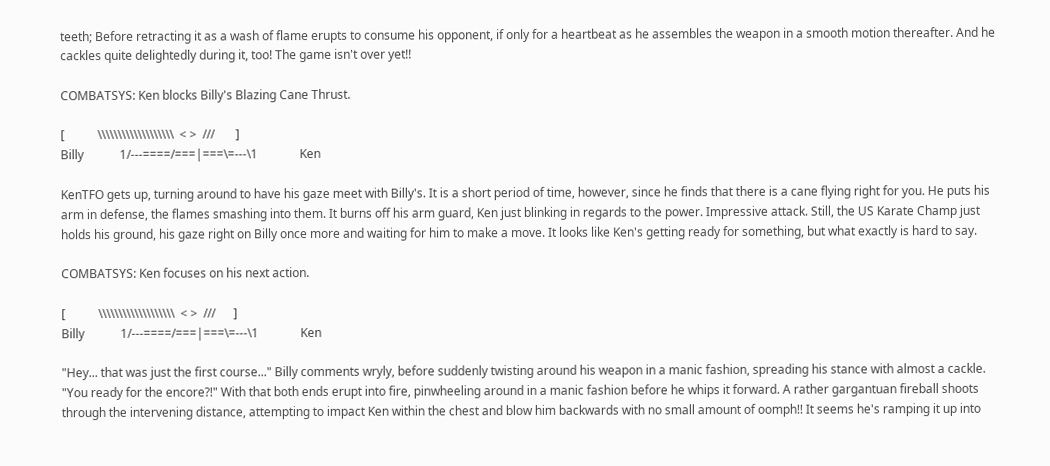teeth; Before retracting it as a wash of flame erupts to consume his opponent, if only for a heartbeat as he assembles the weapon in a smooth motion thereafter. And he cackles quite delightedly during it, too! The game isn't over yet!!

COMBATSYS: Ken blocks Billy's Blazing Cane Thrust.

[           \\\\\\\\\\\\\\\\\\\  < >  ///       ]
Billy            1/---====/===|===\=---\1              Ken

KenTFO gets up, turning around to have his gaze meet with Billy's. It is a short period of time, however, since he finds that there is a cane flying right for you. He puts his arm in defense, the flames smashing into them. It burns off his arm guard, Ken just blinking in regards to the power. Impressive attack. Still, the US Karate Champ just holds his ground, his gaze right on Billy once more and waiting for him to make a move. It looks like Ken's getting ready for something, but what exactly is hard to say.

COMBATSYS: Ken focuses on his next action.

[           \\\\\\\\\\\\\\\\\\\  < >  ///      ]
Billy            1/---====/===|===\=---\1              Ken

"Hey... that was just the first course..." Billy comments wryly, before suddenly twisting around his weapon in a manic fashion, spreading his stance with almost a cackle. "You ready for the encore?!" With that both ends erupt into fire, pinwheeling around in a manic fashion before he whips it forward. A rather gargantuan fireball shoots through the intervening distance, attempting to impact Ken within the chest and blow him backwards with no small amount of oomph!! It seems he's ramping it up into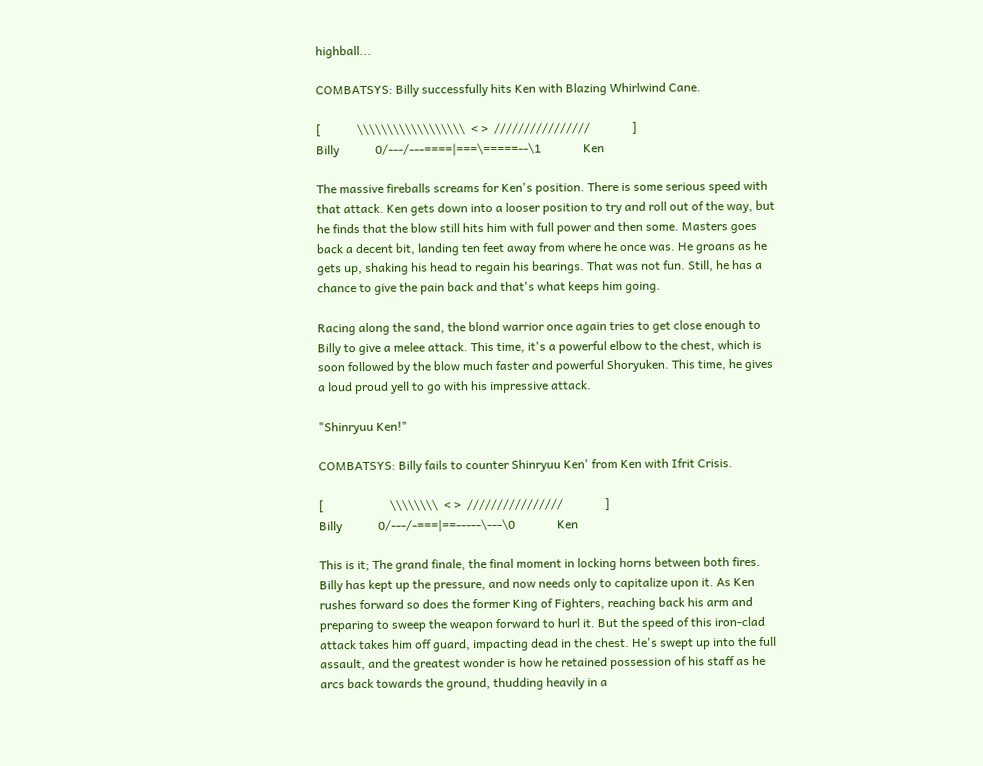highball...

COMBATSYS: Billy successfully hits Ken with Blazing Whirlwind Cane.

[            \\\\\\\\\\\\\\\\\\  < >  ////////////////              ]
Billy            0/---/---====|===\=====--\1              Ken

The massive fireballs screams for Ken's position. There is some serious speed with that attack. Ken gets down into a looser position to try and roll out of the way, but he finds that the blow still hits him with full power and then some. Masters goes back a decent bit, landing ten feet away from where he once was. He groans as he gets up, shaking his head to regain his bearings. That was not fun. Still, he has a chance to give the pain back and that's what keeps him going.

Racing along the sand, the blond warrior once again tries to get close enough to Billy to give a melee attack. This time, it's a powerful elbow to the chest, which is soon followed by the blow much faster and powerful Shoryuken. This time, he gives a loud proud yell to go with his impressive attack.

"Shinryuu Ken!"

COMBATSYS: Billy fails to counter Shinryuu Ken' from Ken with Ifrit Crisis.

[                      \\\\\\\\  < >  ////////////////              ]
Billy            0/---/-===|==-----\---\0              Ken

This is it; The grand finale, the final moment in locking horns between both fires. Billy has kept up the pressure, and now needs only to capitalize upon it. As Ken rushes forward so does the former King of Fighters, reaching back his arm and preparing to sweep the weapon forward to hurl it. But the speed of this iron-clad attack takes him off guard, impacting dead in the chest. He's swept up into the full assault, and the greatest wonder is how he retained possession of his staff as he arcs back towards the ground, thudding heavily in a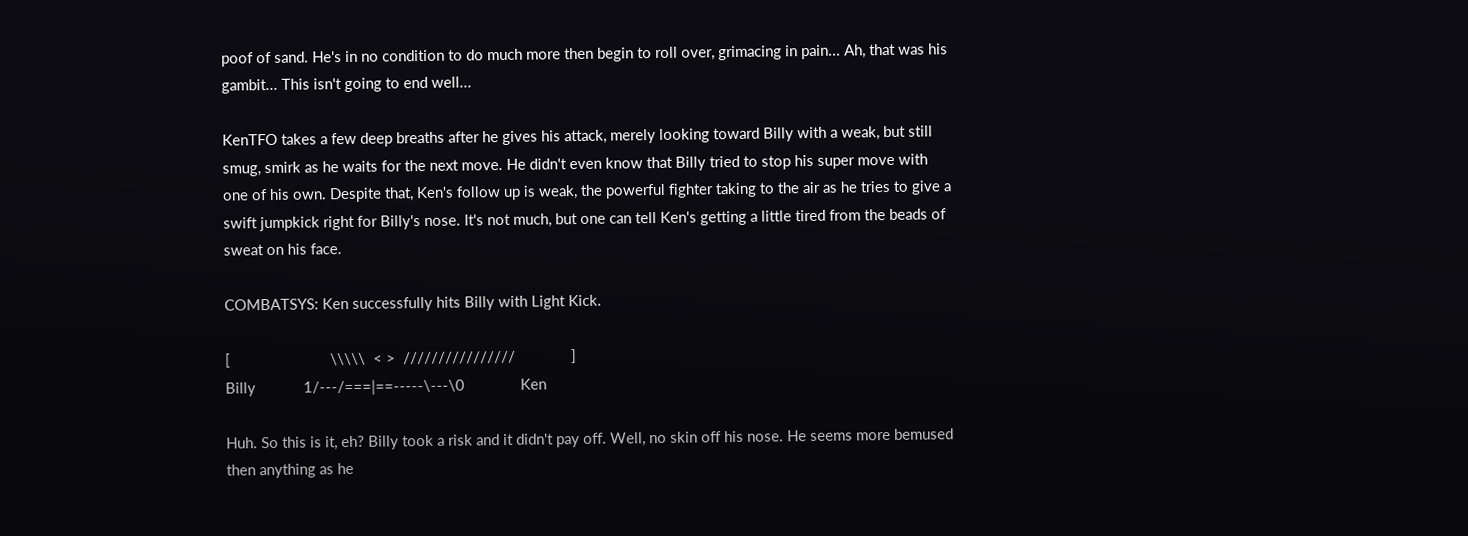poof of sand. He's in no condition to do much more then begin to roll over, grimacing in pain... Ah, that was his gambit... This isn't going to end well...

KenTFO takes a few deep breaths after he gives his attack, merely looking toward Billy with a weak, but still smug, smirk as he waits for the next move. He didn't even know that Billy tried to stop his super move with one of his own. Despite that, Ken's follow up is weak, the powerful fighter taking to the air as he tries to give a swift jumpkick right for Billy's nose. It's not much, but one can tell Ken's getting a little tired from the beads of sweat on his face.

COMBATSYS: Ken successfully hits Billy with Light Kick.

[                         \\\\\  < >  ////////////////              ]
Billy            1/---/===|==-----\---\0              Ken

Huh. So this is it, eh? Billy took a risk and it didn't pay off. Well, no skin off his nose. He seems more bemused then anything as he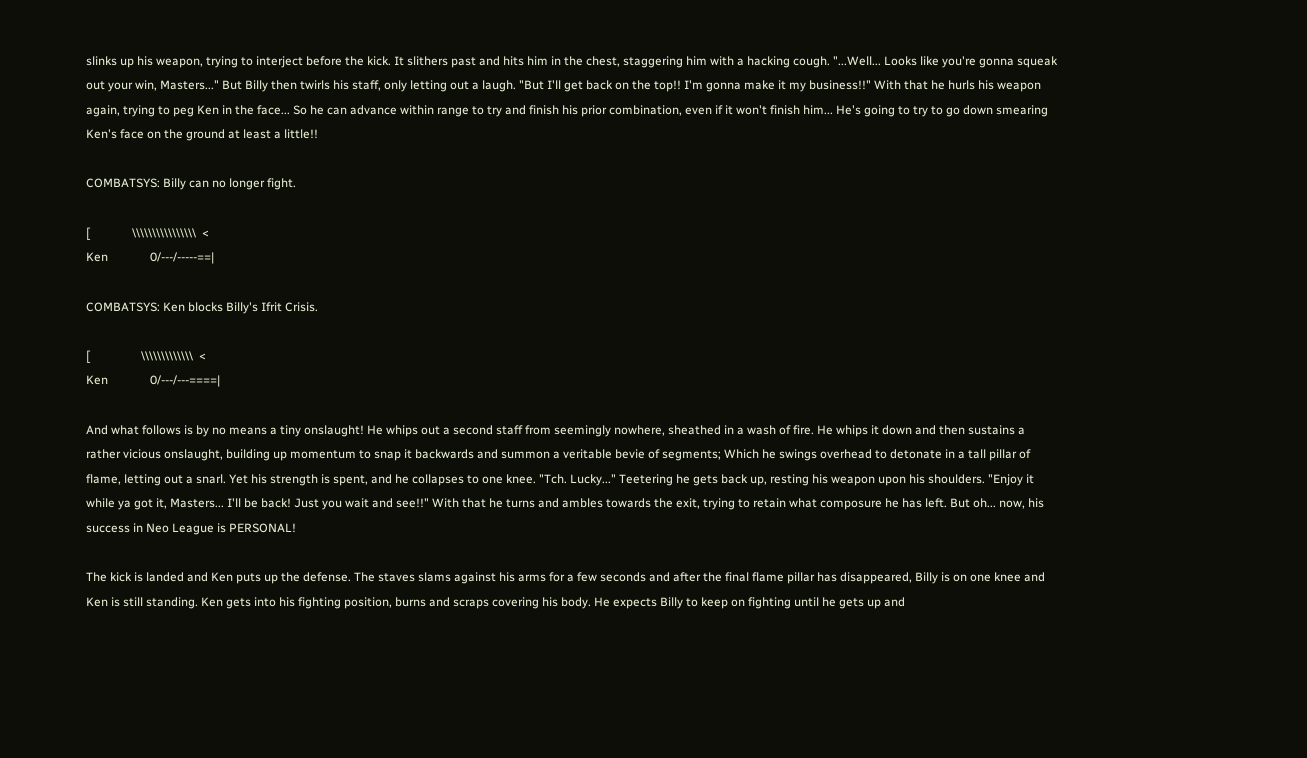slinks up his weapon, trying to interject before the kick. It slithers past and hits him in the chest, staggering him with a hacking cough. "...Well... Looks like you're gonna squeak out your win, Masters..." But Billy then twirls his staff, only letting out a laugh. "But I'll get back on the top!! I'm gonna make it my business!!" With that he hurls his weapon again, trying to peg Ken in the face... So he can advance within range to try and finish his prior combination, even if it won't finish him... He's going to try to go down smearing Ken's face on the ground at least a little!!

COMBATSYS: Billy can no longer fight.

[              \\\\\\\\\\\\\\\\  <
Ken              0/---/-----==|

COMBATSYS: Ken blocks Billy's Ifrit Crisis.

[                 \\\\\\\\\\\\\  <
Ken              0/---/---====|

And what follows is by no means a tiny onslaught! He whips out a second staff from seemingly nowhere, sheathed in a wash of fire. He whips it down and then sustains a rather vicious onslaught, building up momentum to snap it backwards and summon a veritable bevie of segments; Which he swings overhead to detonate in a tall pillar of flame, letting out a snarl. Yet his strength is spent, and he collapses to one knee. "Tch. Lucky..." Teetering he gets back up, resting his weapon upon his shoulders. "Enjoy it while ya got it, Masters... I'll be back! Just you wait and see!!" With that he turns and ambles towards the exit, trying to retain what composure he has left. But oh... now, his success in Neo League is PERSONAL!

The kick is landed and Ken puts up the defense. The staves slams against his arms for a few seconds and after the final flame pillar has disappeared, Billy is on one knee and Ken is still standing. Ken gets into his fighting position, burns and scraps covering his body. He expects Billy to keep on fighting until he gets up and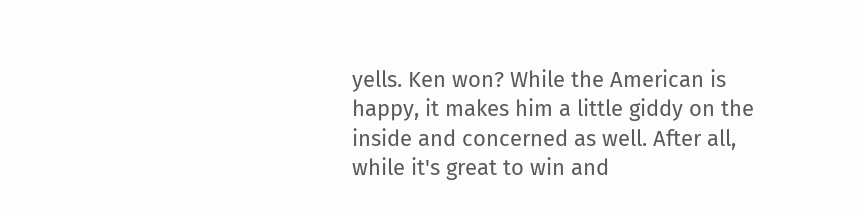yells. Ken won? While the American is happy, it makes him a little giddy on the inside and concerned as well. After all, while it's great to win and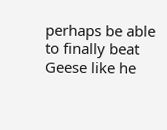perhaps be able to finally beat Geese like he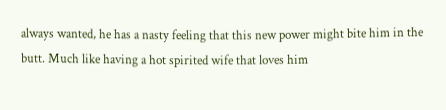always wanted, he has a nasty feeling that this new power might bite him in the butt. Much like having a hot spirited wife that loves him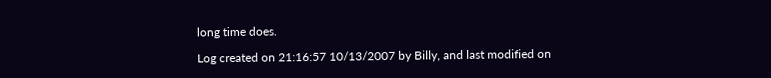long time does.

Log created on 21:16:57 10/13/2007 by Billy, and last modified on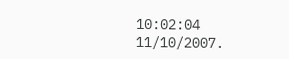10:02:04 11/10/2007.